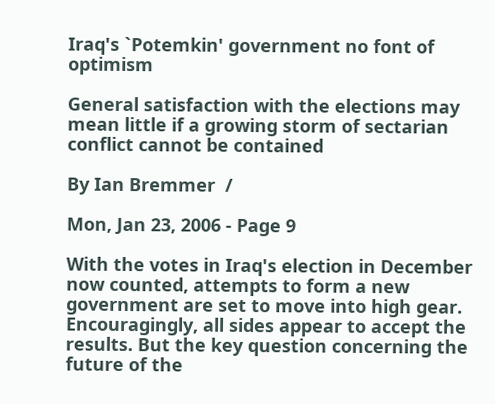Iraq's `Potemkin' government no font of optimism

General satisfaction with the elections may mean little if a growing storm of sectarian conflict cannot be contained

By Ian Bremmer  /

Mon, Jan 23, 2006 - Page 9

With the votes in Iraq's election in December now counted, attempts to form a new government are set to move into high gear. Encouragingly, all sides appear to accept the results. But the key question concerning the future of the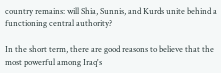country remains: will Shia, Sunnis, and Kurds unite behind a functioning central authority?

In the short term, there are good reasons to believe that the most powerful among Iraq's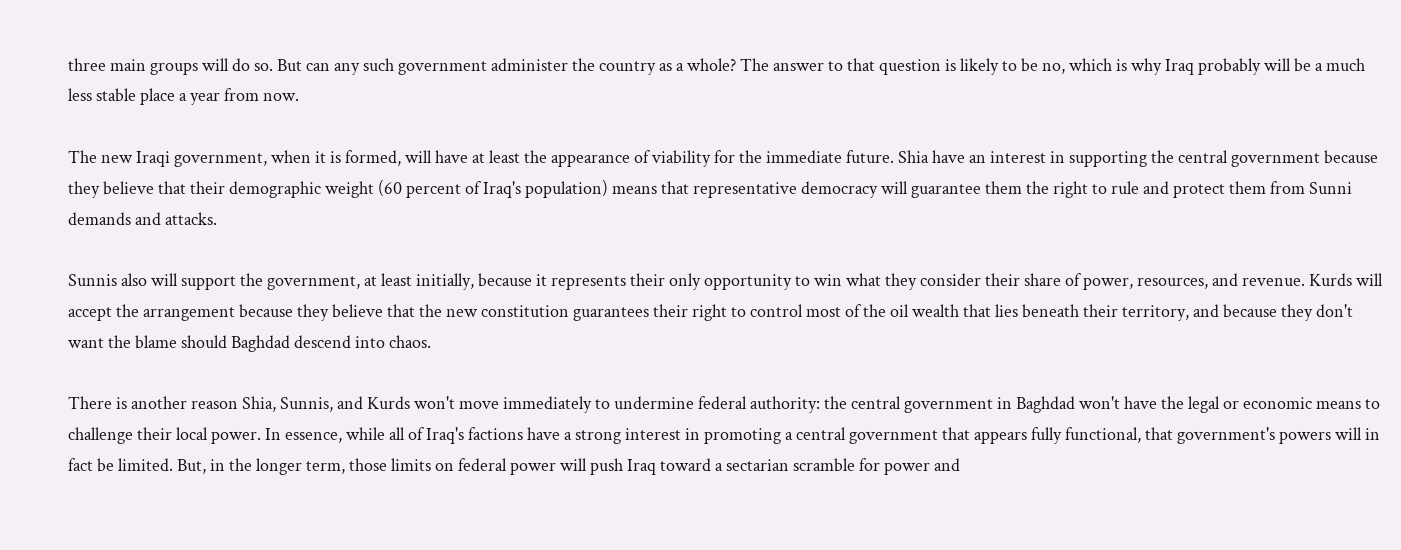three main groups will do so. But can any such government administer the country as a whole? The answer to that question is likely to be no, which is why Iraq probably will be a much less stable place a year from now.

The new Iraqi government, when it is formed, will have at least the appearance of viability for the immediate future. Shia have an interest in supporting the central government because they believe that their demographic weight (60 percent of Iraq's population) means that representative democracy will guarantee them the right to rule and protect them from Sunni demands and attacks.

Sunnis also will support the government, at least initially, because it represents their only opportunity to win what they consider their share of power, resources, and revenue. Kurds will accept the arrangement because they believe that the new constitution guarantees their right to control most of the oil wealth that lies beneath their territory, and because they don't want the blame should Baghdad descend into chaos.

There is another reason Shia, Sunnis, and Kurds won't move immediately to undermine federal authority: the central government in Baghdad won't have the legal or economic means to challenge their local power. In essence, while all of Iraq's factions have a strong interest in promoting a central government that appears fully functional, that government's powers will in fact be limited. But, in the longer term, those limits on federal power will push Iraq toward a sectarian scramble for power and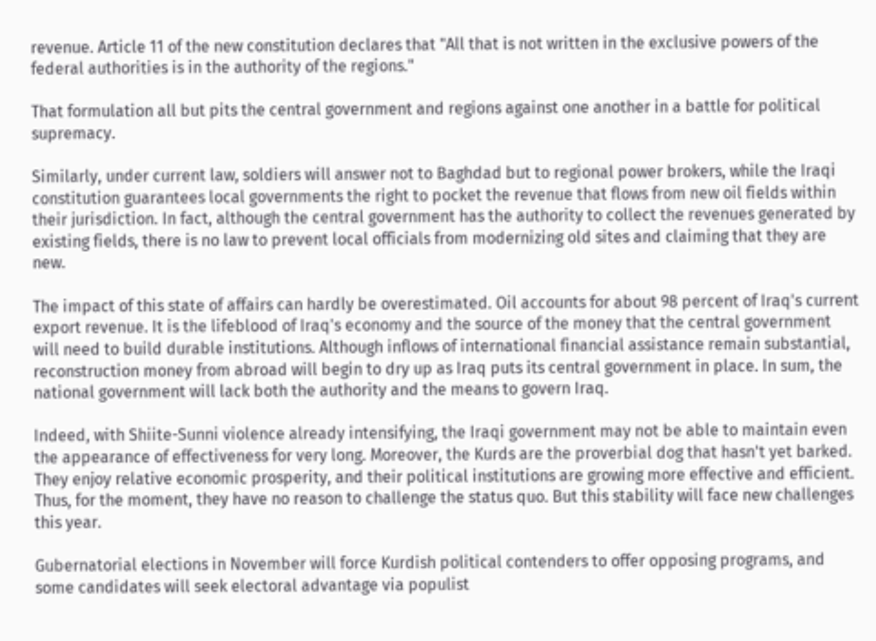revenue. Article 11 of the new constitution declares that "All that is not written in the exclusive powers of the federal authorities is in the authority of the regions."

That formulation all but pits the central government and regions against one another in a battle for political supremacy.

Similarly, under current law, soldiers will answer not to Baghdad but to regional power brokers, while the Iraqi constitution guarantees local governments the right to pocket the revenue that flows from new oil fields within their jurisdiction. In fact, although the central government has the authority to collect the revenues generated by existing fields, there is no law to prevent local officials from modernizing old sites and claiming that they are new.

The impact of this state of affairs can hardly be overestimated. Oil accounts for about 98 percent of Iraq's current export revenue. It is the lifeblood of Iraq's economy and the source of the money that the central government will need to build durable institutions. Although inflows of international financial assistance remain substantial, reconstruction money from abroad will begin to dry up as Iraq puts its central government in place. In sum, the national government will lack both the authority and the means to govern Iraq.

Indeed, with Shiite-Sunni violence already intensifying, the Iraqi government may not be able to maintain even the appearance of effectiveness for very long. Moreover, the Kurds are the proverbial dog that hasn't yet barked. They enjoy relative economic prosperity, and their political institutions are growing more effective and efficient. Thus, for the moment, they have no reason to challenge the status quo. But this stability will face new challenges this year.

Gubernatorial elections in November will force Kurdish political contenders to offer opposing programs, and some candidates will seek electoral advantage via populist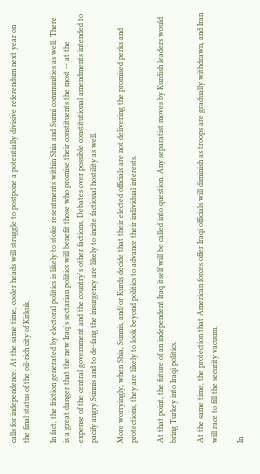calls for independence. At the same time, cooler heads will struggle to postpone a potentially divisive referendum next year on the final status of the oil-rich city of Kirkuk.

In fact, the friction generated by electoral politics is likely to stoke resentments within Shia and Sunni communities as well. There is a great danger that the new Iraq's sectarian politics will benefit those who promise their constituents the most -- at the expense of the central government and the country's other factions. Debates over possible constitutional amendments intended to pacify angry Sunnis and to de-fang the insurgency are likely to incite factional hostility as well.

More worryingly, when Shia, Sunnis, and/or Kurds decide that their elected officials are not delivering the promised perks and protections, they are likely to look beyond politics to advance their individual interests.

At that point, the future of an independent Iraq itself will be called into question. Any separatist moves by Kurdish leaders would bring Turkey into Iraqi politics.

At the same time, the protection that American forces offer Iraqi officials will diminish as troops are gradually withdrawn, and Iran will race to fill the security vacuum.

In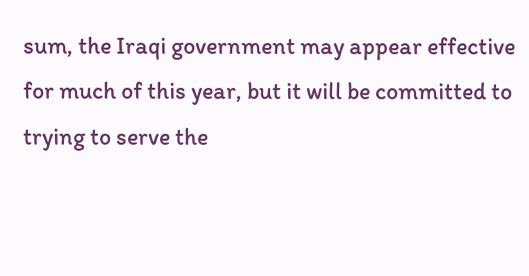sum, the Iraqi government may appear effective for much of this year, but it will be committed to trying to serve the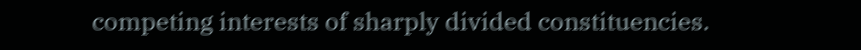competing interests of sharply divided constituencies.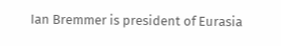Ian Bremmer is president of Eurasia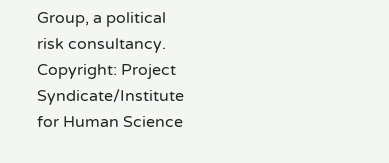Group, a political risk consultancy. Copyright: Project Syndicate/Institute for Human Science